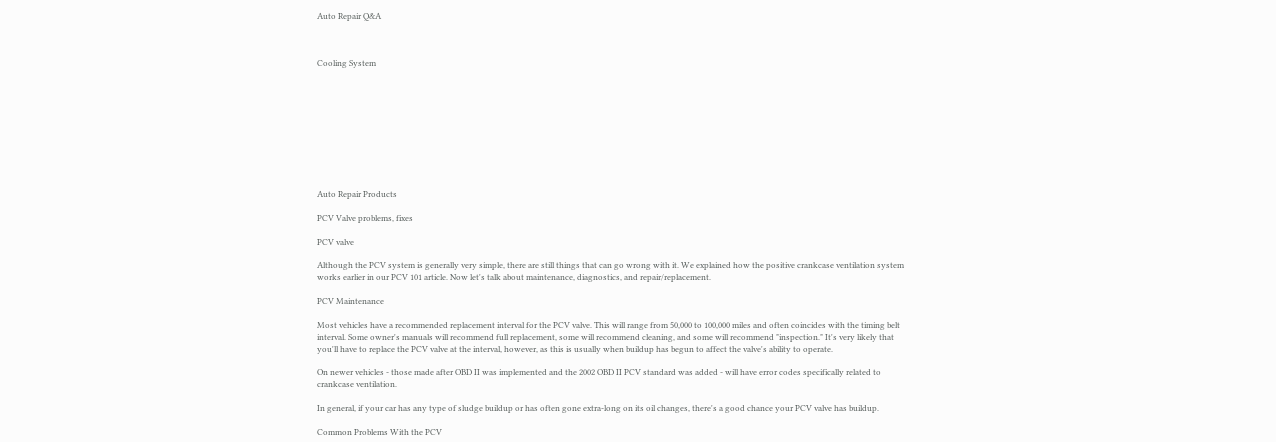Auto Repair Q&A



Cooling System










Auto Repair Products

PCV Valve problems, fixes

PCV valve

Although the PCV system is generally very simple, there are still things that can go wrong with it. We explained how the positive crankcase ventilation system works earlier in our PCV 101 article. Now let's talk about maintenance, diagnostics, and repair/replacement.

PCV Maintenance

Most vehicles have a recommended replacement interval for the PCV valve. This will range from 50,000 to 100,000 miles and often coincides with the timing belt interval. Some owner's manuals will recommend full replacement, some will recommend cleaning, and some will recommend "inspection." It's very likely that you'll have to replace the PCV valve at the interval, however, as this is usually when buildup has begun to affect the valve's ability to operate.

On newer vehicles - those made after OBD II was implemented and the 2002 OBD II PCV standard was added - will have error codes specifically related to crankcase ventilation.

In general, if your car has any type of sludge buildup or has often gone extra-long on its oil changes, there's a good chance your PCV valve has buildup.

Common Problems With the PCV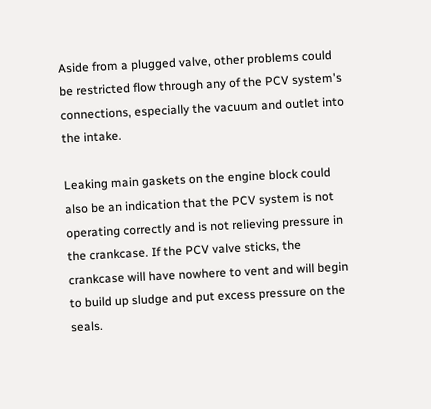Aside from a plugged valve, other problems could be restricted flow through any of the PCV system's connections, especially the vacuum and outlet into the intake.

Leaking main gaskets on the engine block could also be an indication that the PCV system is not operating correctly and is not relieving pressure in the crankcase. If the PCV valve sticks, the crankcase will have nowhere to vent and will begin to build up sludge and put excess pressure on the seals.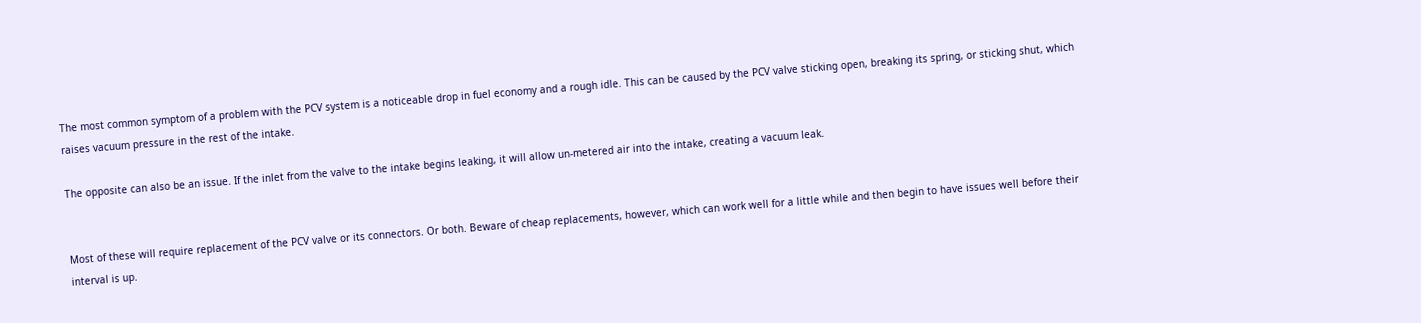The most common symptom of a problem with the PCV system is a noticeable drop in fuel economy and a rough idle. This can be caused by the PCV valve sticking open, breaking its spring, or sticking shut, which raises vacuum pressure in the rest of the intake.

The opposite can also be an issue. If the inlet from the valve to the intake begins leaking, it will allow un-metered air into the intake, creating a vacuum leak.


Most of these will require replacement of the PCV valve or its connectors. Or both. Beware of cheap replacements, however, which can work well for a little while and then begin to have issues well before their interval is up.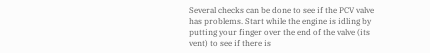Several checks can be done to see if the PCV valve has problems. Start while the engine is idling by putting your finger over the end of the valve (its vent) to see if there is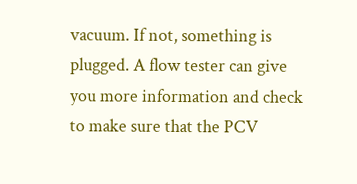vacuum. If not, something is plugged. A flow tester can give you more information and check to make sure that the PCV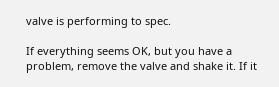valve is performing to spec.

If everything seems OK, but you have a problem, remove the valve and shake it. If it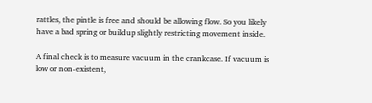rattles, the pintle is free and should be allowing flow. So you likely have a bad spring or buildup slightly restricting movement inside.

A final check is to measure vacuum in the crankcase. If vacuum is low or non-existent,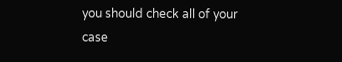you should check all of your case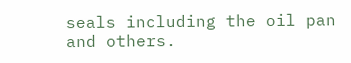seals including the oil pan and others.